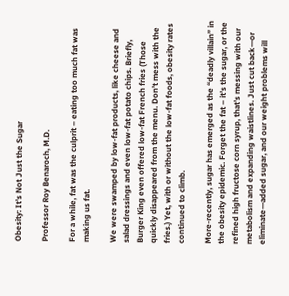Obesity: It’s Not Just the Sugar

Professor Roy Benaroch, M.D.

For a while, fat was the culprit – eating too much fat was making us fat.

We were swamped by low-fat products, like cheese and salad dressings and even low-fat potato chips. Briefly, Burger King even offered low-fat French fries (Those quickly disappeared from the menu. Don’t mess with the fries.) Yet, with or without the low-fat foods, obesity rates continued to climb.

More-recently, sugar has emerged as the “deadly villain” in the obesity epidemic. Forget the fat – it’s the sugar, or the refined high fructose corn syrup, that’s messing with our metabolism and expanding waistlines. Just cut back—or eliminate—added sugar, and our weight problems will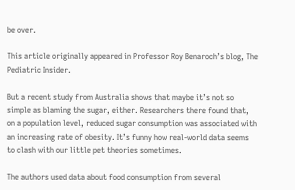be over.

This article originally appeared in Professor Roy Benaroch’s blog, The Pediatric Insider.

But a recent study from Australia shows that maybe it’s not so simple as blaming the sugar, either. Researchers there found that, on a population level, reduced sugar consumption was associated with an increasing rate of obesity. It’s funny how real-world data seems to clash with our little pet theories sometimes.

The authors used data about food consumption from several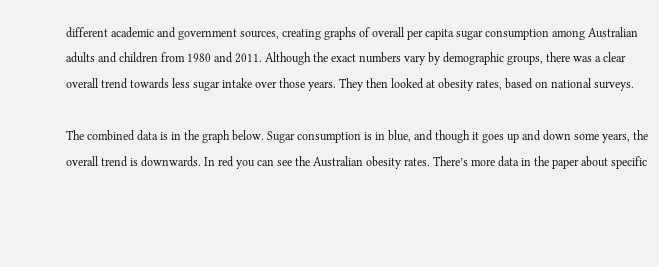different academic and government sources, creating graphs of overall per capita sugar consumption among Australian adults and children from 1980 and 2011. Although the exact numbers vary by demographic groups, there was a clear overall trend towards less sugar intake over those years. They then looked at obesity rates, based on national surveys.

The combined data is in the graph below. Sugar consumption is in blue, and though it goes up and down some years, the overall trend is downwards. In red you can see the Australian obesity rates. There’s more data in the paper about specific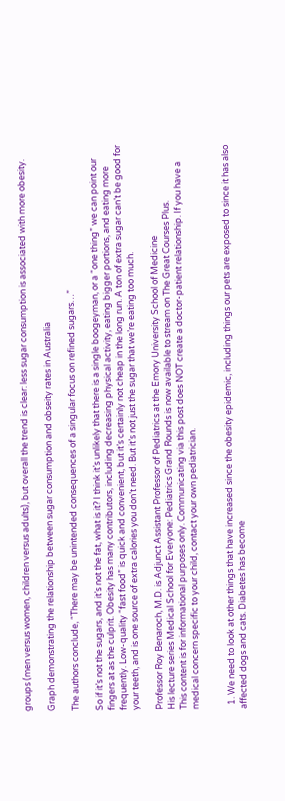groups (men versus women, children versus adults), but overall the trend is clear: less sugar consumption is associated with more obesity.

Graph demonstrating the relationship between sugar consumption and obseity rates in Australia

The authors conclude, “There may be unintended consequences of a singular focus on refined sugars…”

So if it’s not the sugars, and it’s not the fat, what is it? I think it’s unlikely that there is a single boogeyman, or a “one thing” we can point our fingers at as the culprit. Obesity has many contributors, including decreasing physical activity, eating bigger portions, and eating more frequently. Low-quality “fast food” is quick and convenient, but it’s certainly not cheap in the long run. A ton of extra sugar can’t be good for your teeth, and is one source of extra calories you don’t need. But it’s not just the sugar that we’re eating too much.

Professor Roy Benaroch, M.D. is Adjunct Assistant Professor of Pediatrics at the Emory University School of Medicine
His lecture series Medical School for Everyone: Pediatrics Grand Rounds is now available to stream on The Great Courses Plus.
This content is for informational purposes only. Communicating via this post does NOT create a doctor-patient relationship. If you have a medical concern specific to your child, contact your own pediatrician.


  1. We need to look at other things that have increased since the obesity epidemic, including things our pets are exposed to since it has also affected dogs and cats. Diabetes has become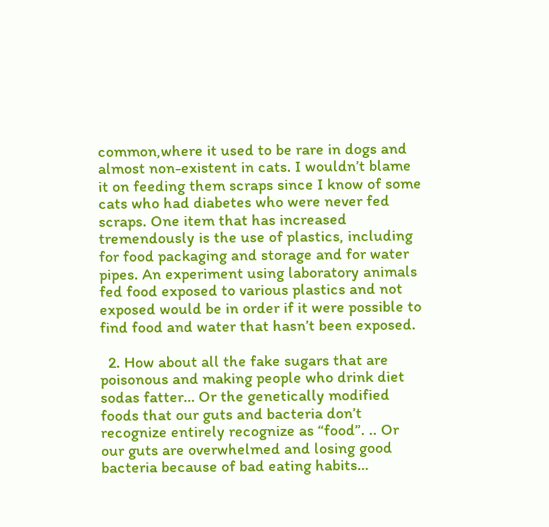common,where it used to be rare in dogs and almost non-existent in cats. I wouldn’t blame it on feeding them scraps since I know of some cats who had diabetes who were never fed scraps. One item that has increased tremendously is the use of plastics, including for food packaging and storage and for water pipes. An experiment using laboratory animals fed food exposed to various plastics and not exposed would be in order if it were possible to find food and water that hasn’t been exposed.

  2. How about all the fake sugars that are poisonous and making people who drink diet sodas fatter… Or the genetically modified foods that our guts and bacteria don’t recognize entirely recognize as “food”. .. Or our guts are overwhelmed and losing good bacteria because of bad eating habits…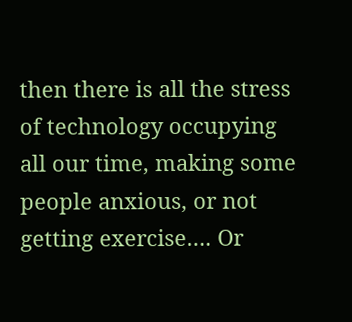then there is all the stress of technology occupying all our time, making some people anxious, or not getting exercise…. Or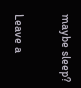maybe sleep?

Leave a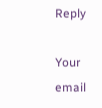Reply

Your email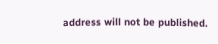address will not be published.